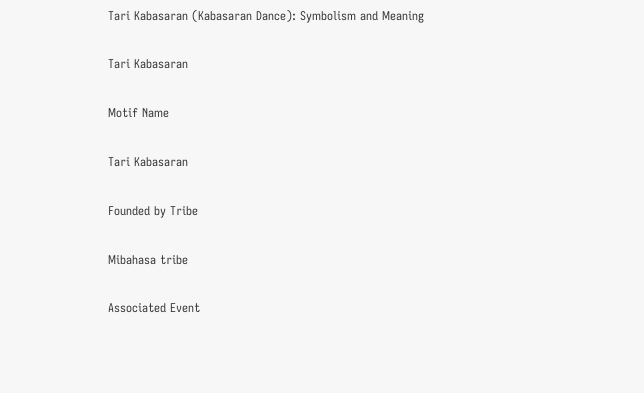Tari Kabasaran (Kabasaran Dance): Symbolism and Meaning

Tari Kabasaran

Motif Name

Tari Kabasaran

Founded by Tribe

Mibahasa tribe

Associated Event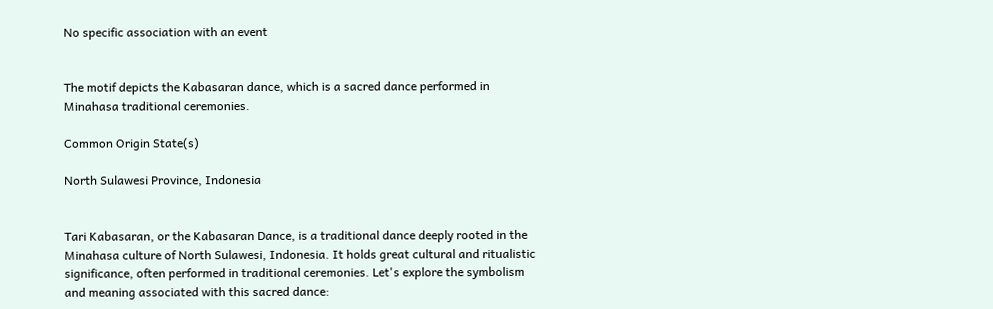No specific association with an event


The motif depicts the Kabasaran dance, which is a sacred dance performed in Minahasa traditional ceremonies.

Common Origin State(s)

North Sulawesi Province, Indonesia


Tari Kabasaran, or the Kabasaran Dance, is a traditional dance deeply rooted in the Minahasa culture of North Sulawesi, Indonesia. It holds great cultural and ritualistic significance, often performed in traditional ceremonies. Let's explore the symbolism and meaning associated with this sacred dance: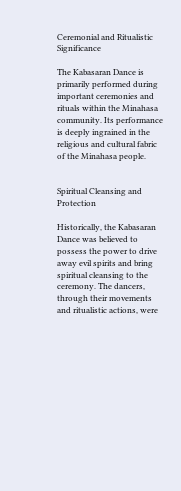Ceremonial and Ritualistic Significance

The Kabasaran Dance is primarily performed during important ceremonies and rituals within the Minahasa community. Its performance is deeply ingrained in the religious and cultural fabric of the Minahasa people.


Spiritual Cleansing and Protection

Historically, the Kabasaran Dance was believed to possess the power to drive away evil spirits and bring spiritual cleansing to the ceremony. The dancers, through their movements and ritualistic actions, were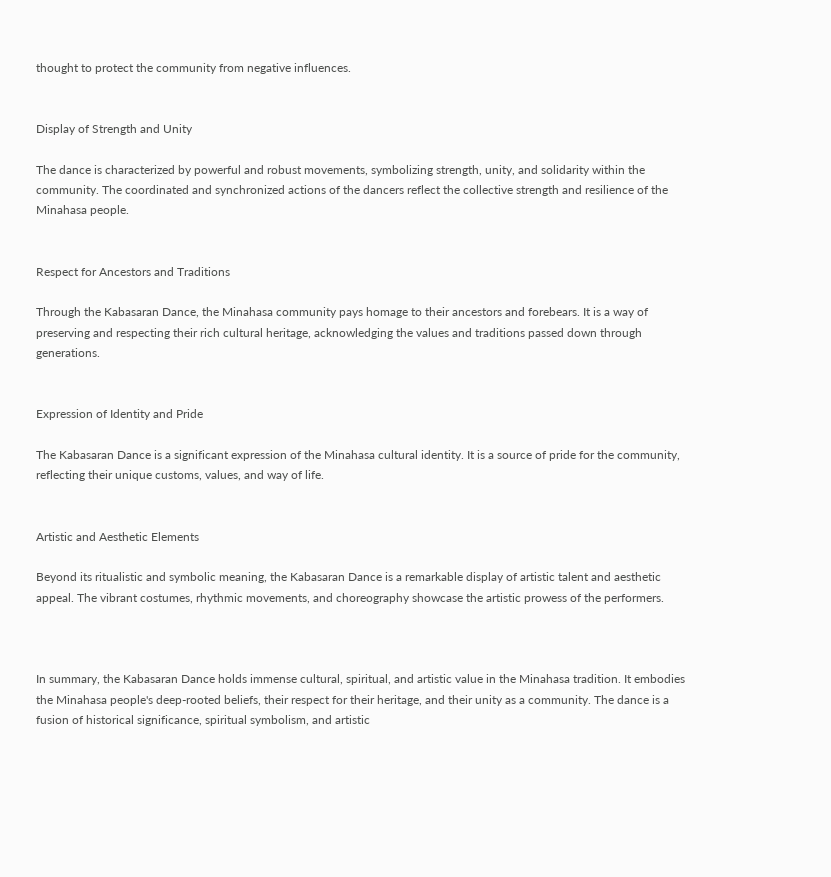thought to protect the community from negative influences.


Display of Strength and Unity

The dance is characterized by powerful and robust movements, symbolizing strength, unity, and solidarity within the community. The coordinated and synchronized actions of the dancers reflect the collective strength and resilience of the Minahasa people.


Respect for Ancestors and Traditions

Through the Kabasaran Dance, the Minahasa community pays homage to their ancestors and forebears. It is a way of preserving and respecting their rich cultural heritage, acknowledging the values and traditions passed down through generations.


Expression of Identity and Pride

The Kabasaran Dance is a significant expression of the Minahasa cultural identity. It is a source of pride for the community, reflecting their unique customs, values, and way of life.


Artistic and Aesthetic Elements

Beyond its ritualistic and symbolic meaning, the Kabasaran Dance is a remarkable display of artistic talent and aesthetic appeal. The vibrant costumes, rhythmic movements, and choreography showcase the artistic prowess of the performers.



In summary, the Kabasaran Dance holds immense cultural, spiritual, and artistic value in the Minahasa tradition. It embodies the Minahasa people's deep-rooted beliefs, their respect for their heritage, and their unity as a community. The dance is a fusion of historical significance, spiritual symbolism, and artistic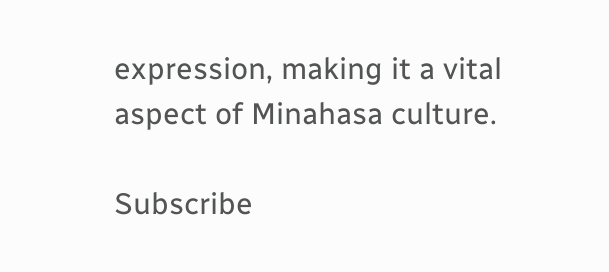expression, making it a vital aspect of Minahasa culture.

Subscribe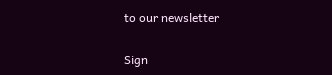to our newsletter

Sign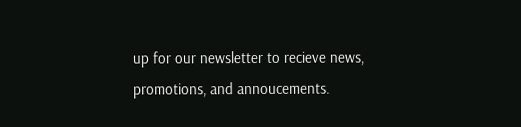up for our newsletter to recieve news, promotions, and annoucements.